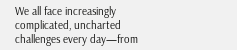We all face increasingly complicated, uncharted challenges every day—from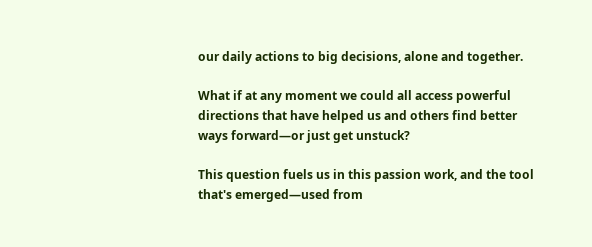our daily actions to big decisions, alone and together.

What if at any moment we could all access powerful directions that have helped us and others find better ways forward—or just get unstuck?

This question fuels us in this passion work, and the tool that's emerged—used from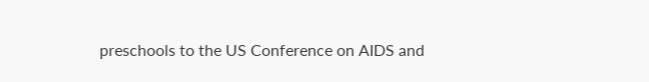preschools to the US Conference on AIDS and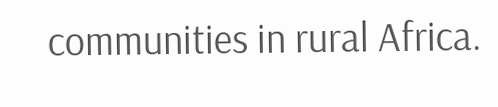communities in rural Africa.